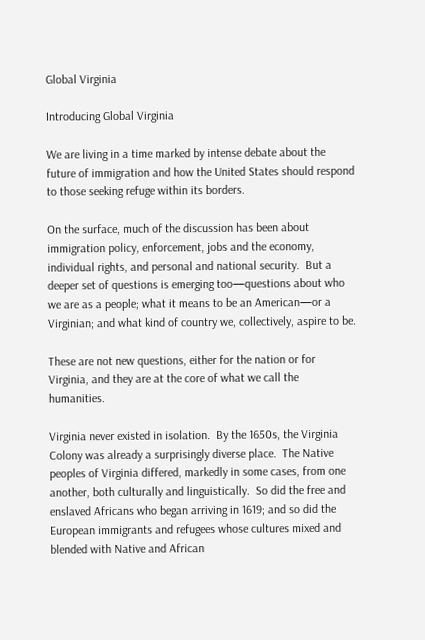Global Virginia

Introducing Global Virginia

We are living in a time marked by intense debate about the future of immigration and how the United States should respond to those seeking refuge within its borders.

On the surface, much of the discussion has been about immigration policy, enforcement, jobs and the economy, individual rights, and personal and national security.  But a deeper set of questions is emerging too—questions about who we are as a people; what it means to be an American—or a Virginian; and what kind of country we, collectively, aspire to be.

These are not new questions, either for the nation or for Virginia, and they are at the core of what we call the humanities.

Virginia never existed in isolation.  By the 1650s, the Virginia Colony was already a surprisingly diverse place.  The Native peoples of Virginia differed, markedly in some cases, from one another, both culturally and linguistically.  So did the free and enslaved Africans who began arriving in 1619; and so did the European immigrants and refugees whose cultures mixed and blended with Native and African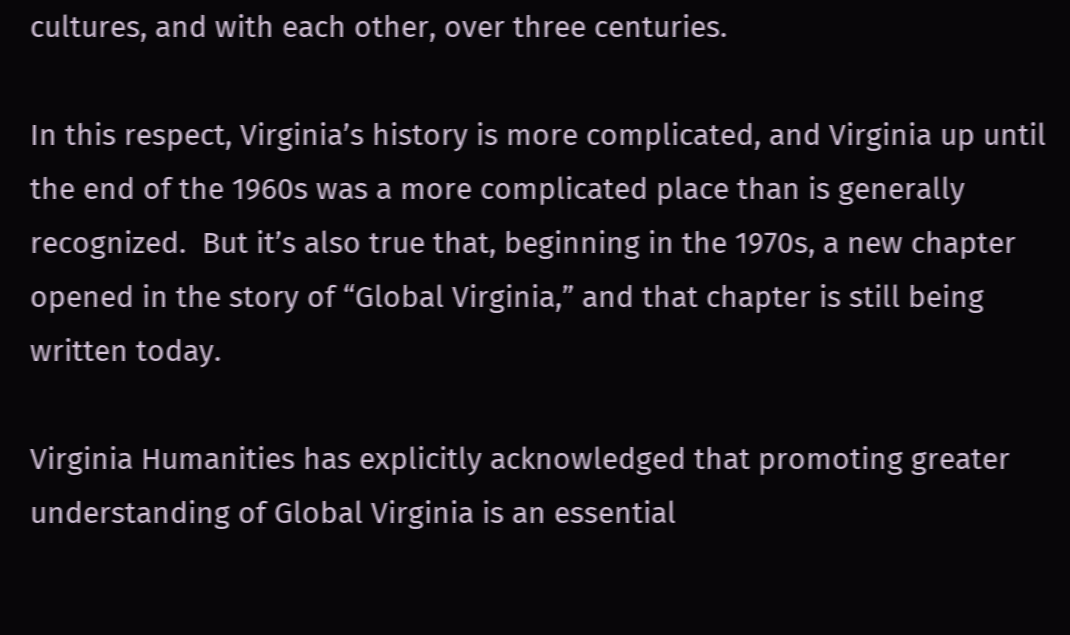cultures, and with each other, over three centuries.

In this respect, Virginia’s history is more complicated, and Virginia up until the end of the 1960s was a more complicated place than is generally recognized.  But it’s also true that, beginning in the 1970s, a new chapter opened in the story of “Global Virginia,” and that chapter is still being written today.

Virginia Humanities has explicitly acknowledged that promoting greater understanding of Global Virginia is an essential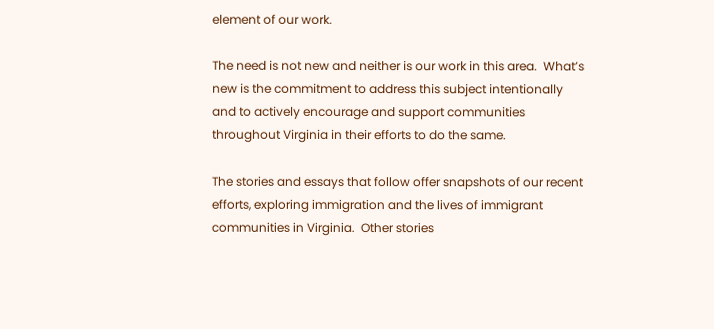element of our work.

The need is not new and neither is our work in this area.  What’s new is the commitment to address this subject intentionally and to actively encourage and support communities throughout Virginia in their efforts to do the same.

The stories and essays that follow offer snapshots of our recent efforts, exploring immigration and the lives of immigrant communities in Virginia.  Other stories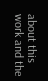about this work and the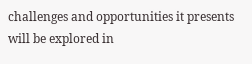challenges and opportunities it presents will be explored in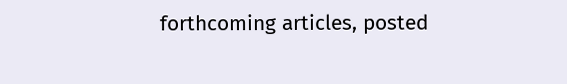forthcoming articles, posted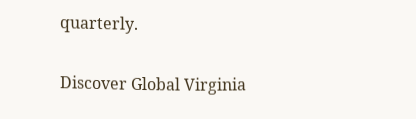quarterly.

Discover Global Virginia